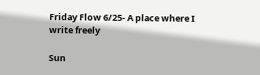Friday Flow 6/25- A place where I write freely

Sun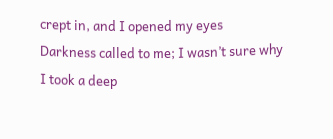crept in, and I opened my eyes
Darkness called to me; I wasn’t sure why
I took a deep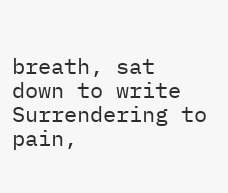breath, sat down to write
Surrendering to pain,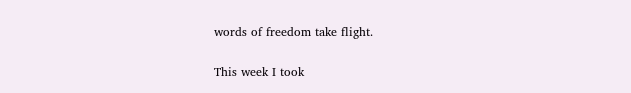words of freedom take flight.

This week I took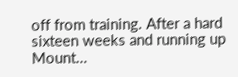off from training. After a hard sixteen weeks and running up Mount…